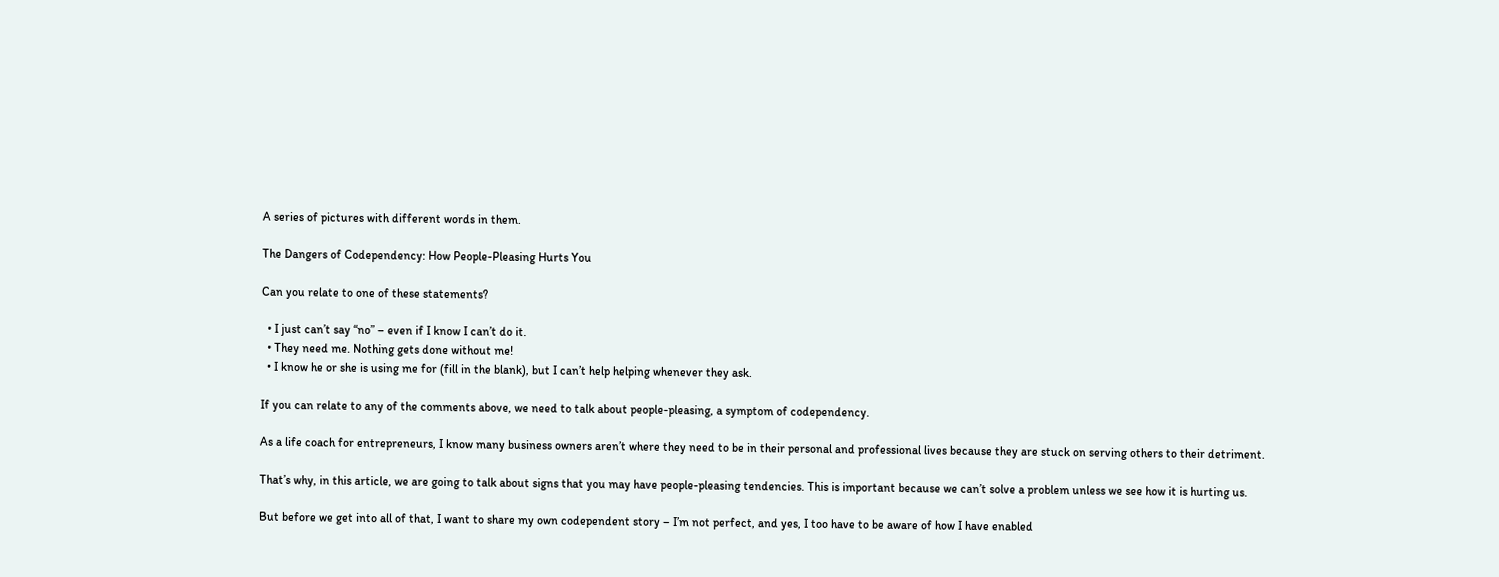A series of pictures with different words in them.

The Dangers of Codependency: How People-Pleasing Hurts You

Can you relate to one of these statements?

  • I just can’t say “no” – even if I know I can’t do it.
  • They need me. Nothing gets done without me!
  • I know he or she is using me for (fill in the blank), but I can’t help helping whenever they ask.

If you can relate to any of the comments above, we need to talk about people-pleasing, a symptom of codependency.

As a life coach for entrepreneurs, I know many business owners aren’t where they need to be in their personal and professional lives because they are stuck on serving others to their detriment.

That’s why, in this article, we are going to talk about signs that you may have people-pleasing tendencies. This is important because we can’t solve a problem unless we see how it is hurting us.

But before we get into all of that, I want to share my own codependent story – I’m not perfect, and yes, I too have to be aware of how I have enabled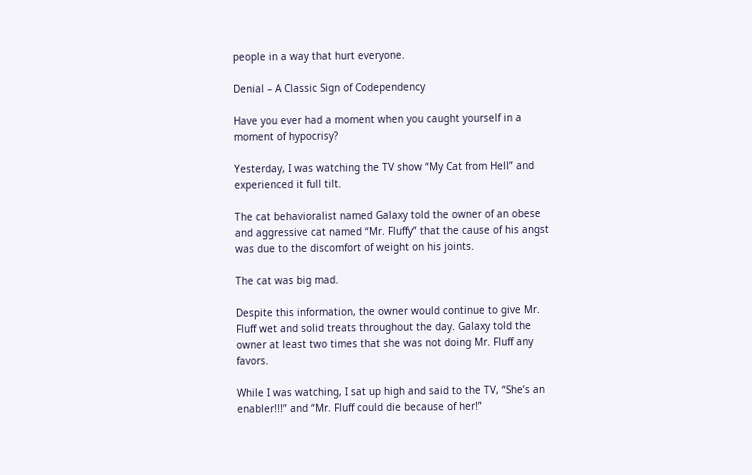people in a way that hurt everyone.

Denial – A Classic Sign of Codependency

Have you ever had a moment when you caught yourself in a moment of hypocrisy?

Yesterday, I was watching the TV show “My Cat from Hell” and experienced it full tilt.

The cat behavioralist named Galaxy told the owner of an obese and aggressive cat named “Mr. Fluffy” that the cause of his angst was due to the discomfort of weight on his joints.

The cat was big mad.

Despite this information, the owner would continue to give Mr. Fluff wet and solid treats throughout the day. Galaxy told the owner at least two times that she was not doing Mr. Fluff any favors.

While I was watching, I sat up high and said to the TV, “She’s an enabler!!!” and “Mr. Fluff could die because of her!”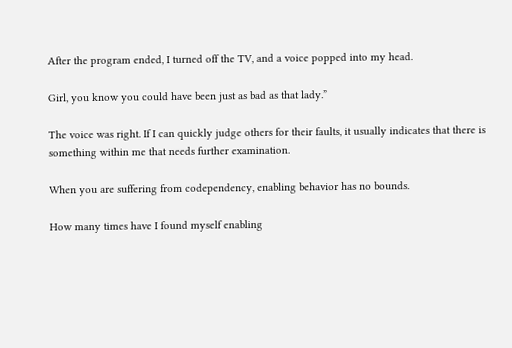After the program ended, I turned off the TV, and a voice popped into my head.

Girl, you know you could have been just as bad as that lady.”

The voice was right. If I can quickly judge others for their faults, it usually indicates that there is something within me that needs further examination.

When you are suffering from codependency, enabling behavior has no bounds.

How many times have I found myself enabling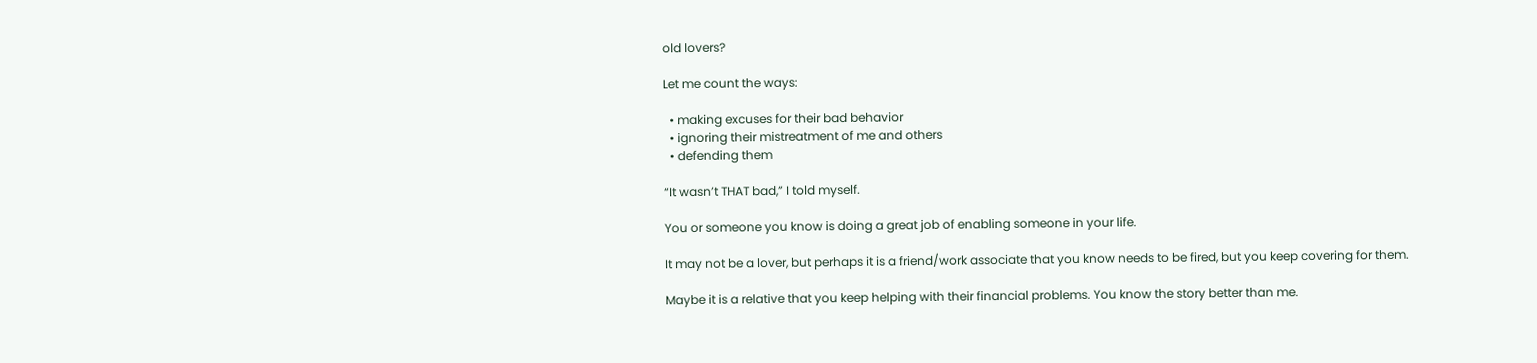old lovers?

Let me count the ways:

  • making excuses for their bad behavior
  • ignoring their mistreatment of me and others
  • defending them

“It wasn’t THAT bad,” I told myself.

You or someone you know is doing a great job of enabling someone in your life.

It may not be a lover, but perhaps it is a friend/work associate that you know needs to be fired, but you keep covering for them.

Maybe it is a relative that you keep helping with their financial problems. You know the story better than me.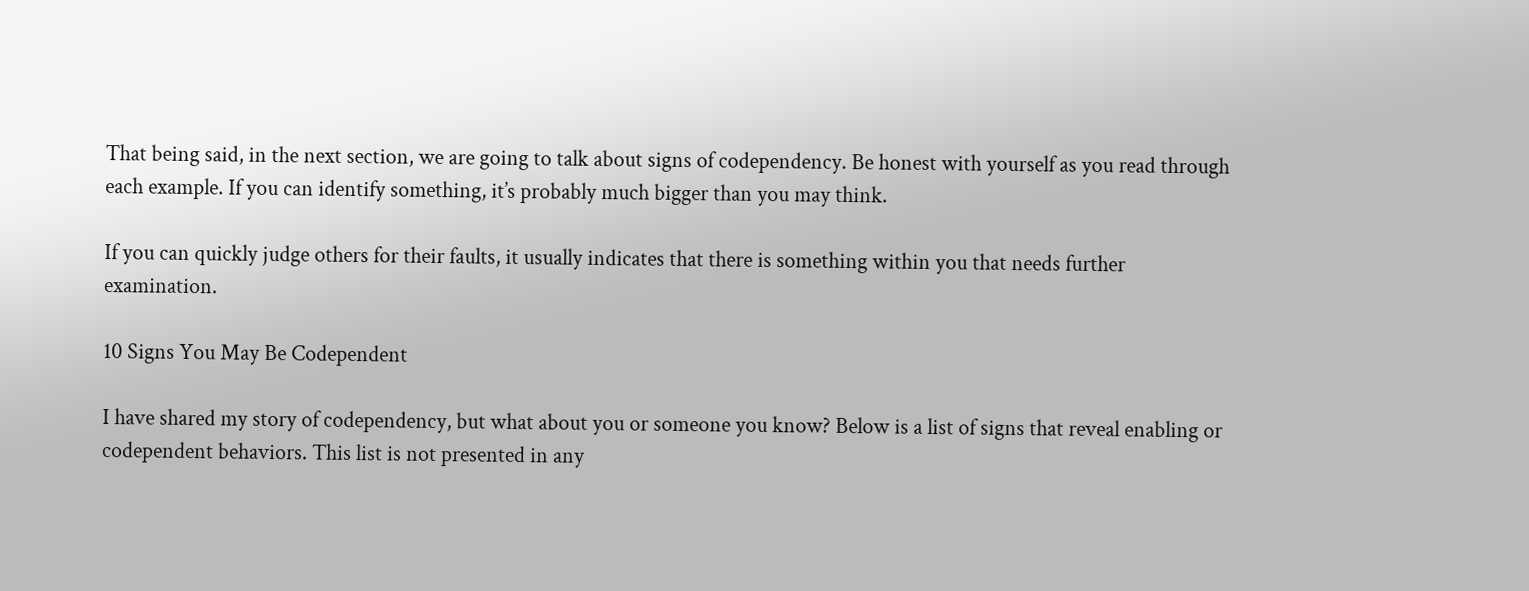That being said, in the next section, we are going to talk about signs of codependency. Be honest with yourself as you read through each example. If you can identify something, it’s probably much bigger than you may think.

If you can quickly judge others for their faults, it usually indicates that there is something within you that needs further examination.

10 Signs You May Be Codependent

I have shared my story of codependency, but what about you or someone you know? Below is a list of signs that reveal enabling or codependent behaviors. This list is not presented in any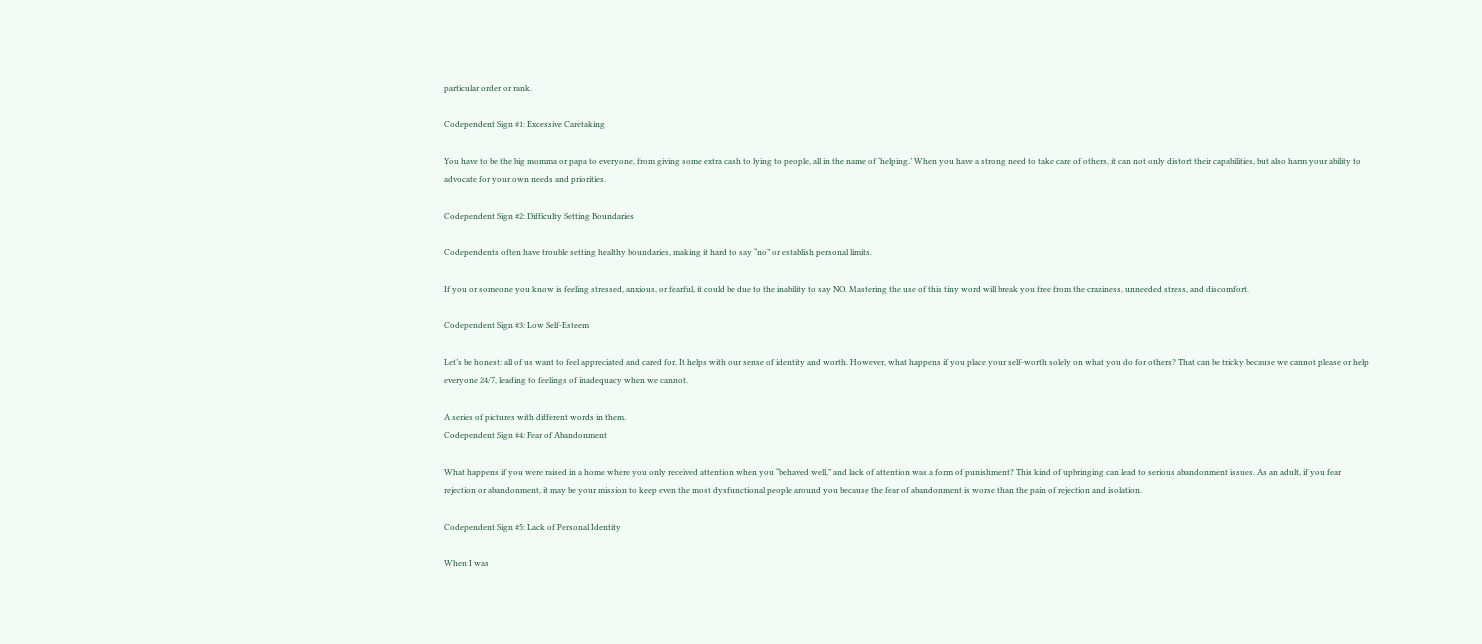particular order or rank.

Codependent Sign #1: Excessive Caretaking

You have to be the big momma or papa to everyone, from giving some extra cash to lying to people, all in the name of ‘helping.’ When you have a strong need to take care of others, it can not only distort their capabilities, but also harm your ability to advocate for your own needs and priorities.

Codependent Sign #2: Difficulty Setting Boundaries

Codependents often have trouble setting healthy boundaries, making it hard to say “no” or establish personal limits.

If you or someone you know is feeling stressed, anxious, or fearful, it could be due to the inability to say NO. Mastering the use of this tiny word will break you free from the craziness, unneeded stress, and discomfort.

Codependent Sign #3: Low Self-Esteem

Let’s be honest: all of us want to feel appreciated and cared for. It helps with our sense of identity and worth. However, what happens if you place your self-worth solely on what you do for others? That can be tricky because we cannot please or help everyone 24/7, leading to feelings of inadequacy when we cannot.

A series of pictures with different words in them.
Codependent Sign #4: Fear of Abandonment

What happens if you were raised in a home where you only received attention when you “behaved well,” and lack of attention was a form of punishment? This kind of upbringing can lead to serious abandonment issues. As an adult, if you fear rejection or abandonment, it may be your mission to keep even the most dysfunctional people around you because the fear of abandonment is worse than the pain of rejection and isolation.

Codependent Sign #5: Lack of Personal Identity

When I was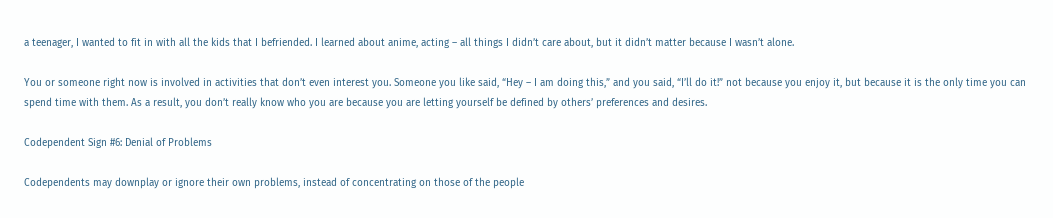a teenager, I wanted to fit in with all the kids that I befriended. I learned about anime, acting – all things I didn’t care about, but it didn’t matter because I wasn’t alone.

You or someone right now is involved in activities that don’t even interest you. Someone you like said, “Hey – I am doing this,” and you said, “I’ll do it!” not because you enjoy it, but because it is the only time you can spend time with them. As a result, you don’t really know who you are because you are letting yourself be defined by others’ preferences and desires.

Codependent Sign #6: Denial of Problems

Codependents may downplay or ignore their own problems, instead of concentrating on those of the people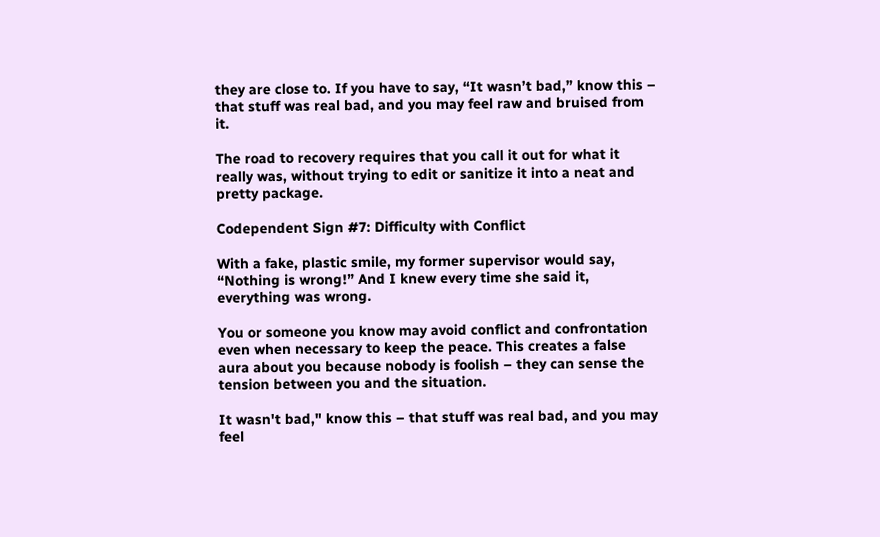they are close to. If you have to say, “It wasn’t bad,” know this – that stuff was real bad, and you may feel raw and bruised from it.

The road to recovery requires that you call it out for what it really was, without trying to edit or sanitize it into a neat and pretty package.

Codependent Sign #7: Difficulty with Conflict

With a fake, plastic smile, my former supervisor would say, “Nothing is wrong!” And I knew every time she said it, everything was wrong.

You or someone you know may avoid conflict and confrontation even when necessary to keep the peace. This creates a false aura about you because nobody is foolish – they can sense the tension between you and the situation.

It wasn't bad," know this – that stuff was real bad, and you may feel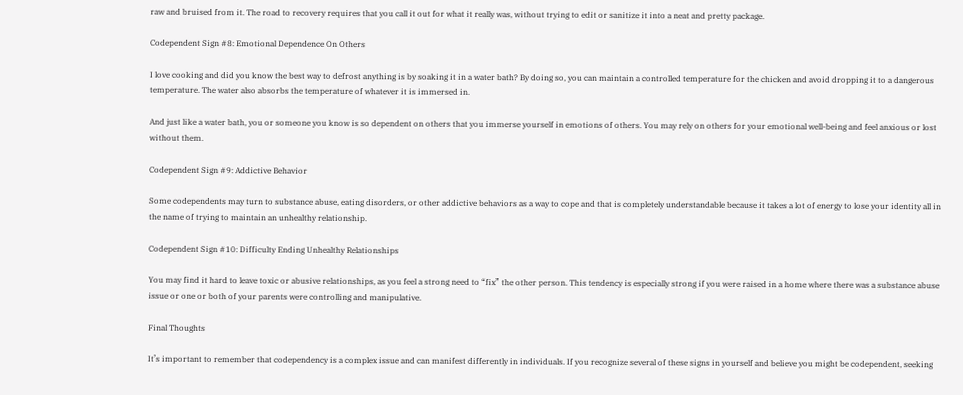raw and bruised from it. The road to recovery requires that you call it out for what it really was, without trying to edit or sanitize it into a neat and pretty package.

Codependent Sign #8: Emotional Dependence On Others

I love cooking and did you know the best way to defrost anything is by soaking it in a water bath? By doing so, you can maintain a controlled temperature for the chicken and avoid dropping it to a dangerous temperature. The water also absorbs the temperature of whatever it is immersed in.

And just like a water bath, you or someone you know is so dependent on others that you immerse yourself in emotions of others. You may rely on others for your emotional well-being and feel anxious or lost without them.

Codependent Sign #9: Addictive Behavior

Some codependents may turn to substance abuse, eating disorders, or other addictive behaviors as a way to cope and that is completely understandable because it takes a lot of energy to lose your identity all in the name of trying to maintain an unhealthy relationship.

Codependent Sign #10: Difficulty Ending Unhealthy Relationships

You may find it hard to leave toxic or abusive relationships, as you feel a strong need to “fix” the other person. This tendency is especially strong if you were raised in a home where there was a substance abuse issue or one or both of your parents were controlling and manipulative.

Final Thoughts

It’s important to remember that codependency is a complex issue and can manifest differently in individuals. If you recognize several of these signs in yourself and believe you might be codependent, seeking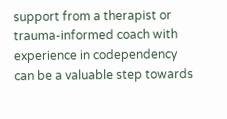support from a therapist or trauma-informed coach with experience in codependency can be a valuable step towards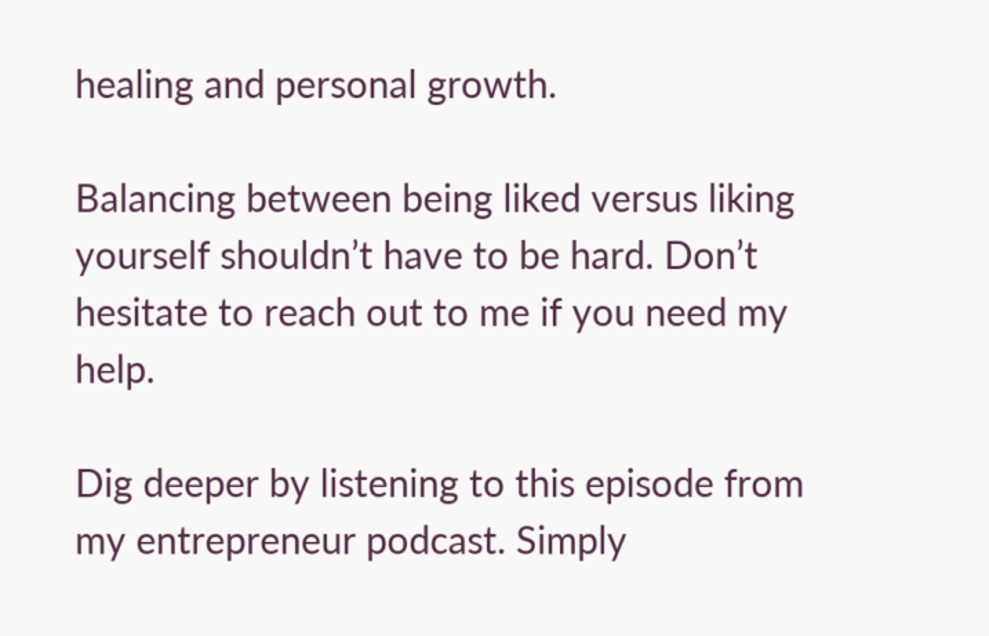healing and personal growth.

Balancing between being liked versus liking yourself shouldn’t have to be hard. Don’t hesitate to reach out to me if you need my help.

Dig deeper by listening to this episode from my entrepreneur podcast. Simply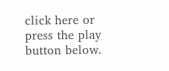click here or press the play button below.